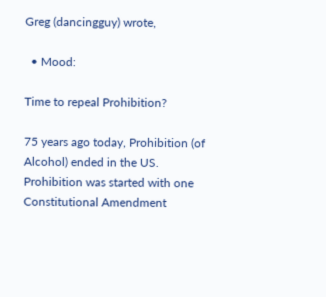Greg (dancingguy) wrote,

  • Mood:

Time to repeal Prohibition?

75 years ago today, Prohibition (of Alcohol) ended in the US. Prohibition was started with one Constitutional Amendment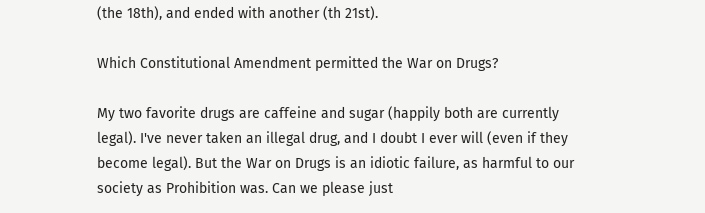(the 18th), and ended with another (th 21st).

Which Constitutional Amendment permitted the War on Drugs?

My two favorite drugs are caffeine and sugar (happily both are currently legal). I've never taken an illegal drug, and I doubt I ever will (even if they become legal). But the War on Drugs is an idiotic failure, as harmful to our society as Prohibition was. Can we please just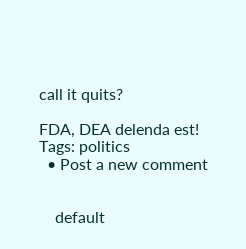call it quits?

FDA, DEA delenda est!
Tags: politics
  • Post a new comment


    default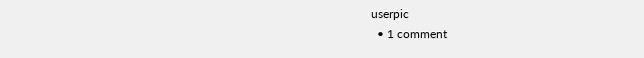userpic
  • 1 comment